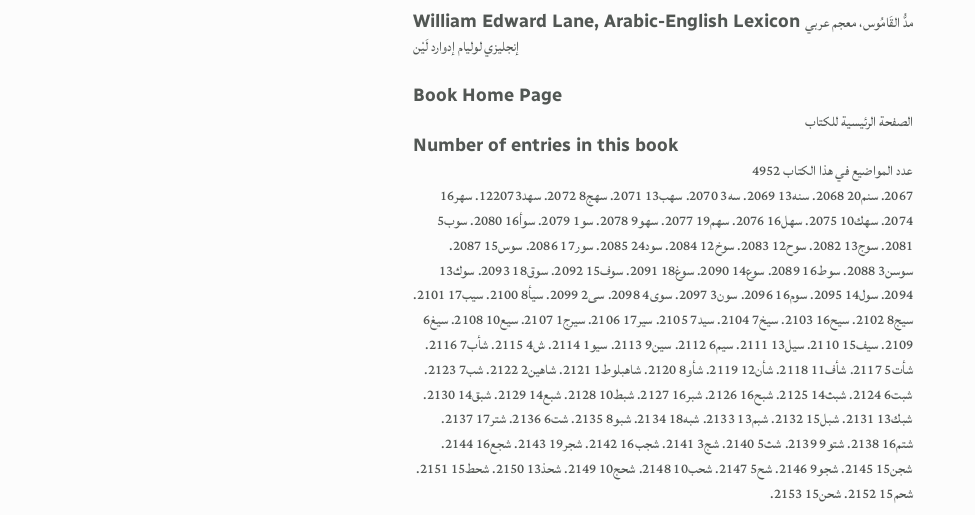William Edward Lane, Arabic-English Lexicon مدُّ القَامُوس، معجم عربي إنجليزي لوليام إدوارد لَيْن

Book Home Page
الصفحة الرئيسية للكتاب
Number of entries in this book
عدد المواضيع في هذا الكتاب 4952
2067. سنم20 2068. سنه13 2069. سه3 2070. سهب13 2071. سهج8 2072. سهد122073. سهر16 2074. سهك10 2075. سهل16 2076. سهم19 2077. سهو9 2078. سو1 2079. سوأ16 2080. سوب5 2081. سوج13 2082. سوح12 2083. سوخ12 2084. سود24 2085. سور17 2086. سوس15 2087. سوسن3 2088. سوط16 2089. سوع14 2090. سوغ18 2091. سوف15 2092. سوق18 2093. سوك13 2094. سول14 2095. سوم16 2096. سون3 2097. سوى4 2098. سى2 2099. سيأ8 2100. سيب17 2101. سيج8 2102. سيح16 2103. سيخ7 2104. سيد7 2105. سير17 2106. سيرج1 2107. سيع10 2108. سيغ6 2109. سيف15 2110. سيل13 2111. سيم6 2112. سين9 2113. سيو1 2114. ش4 2115. شأب7 2116. شأت5 2117. شأف11 2118. شأن12 2119. شأو8 2120. شاهبلوط1 2121. شاهين2 2122. شب7 2123. شبت6 2124. شبث14 2125. شبح16 2126. شبر16 2127. شبط10 2128. شبع14 2129. شبق14 2130. شبك13 2131. شبل15 2132. شبم13 2133. شبه18 2134. شبو8 2135. شت6 2136. شتر17 2137. شتم16 2138. شتو9 2139. شث5 2140. شج3 2141. شجب16 2142. شجر19 2143. شجع16 2144. شجن15 2145. شجو9 2146. شح5 2147. شحب10 2148. شحج10 2149. شحذ13 2150. شحط15 2151. شحم15 2152. شحن15 2153.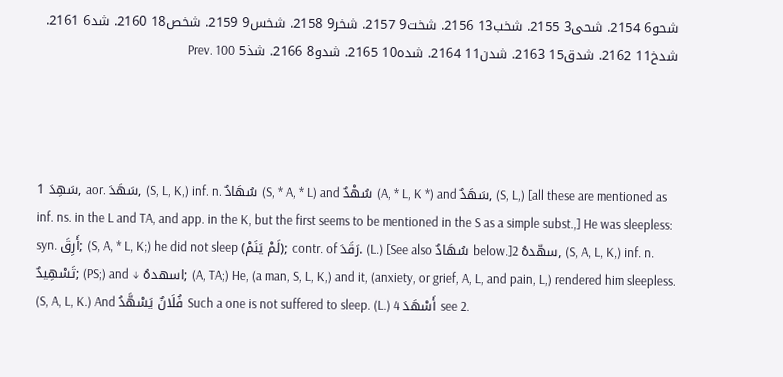شحو6 2154. شحى3 2155. شخب13 2156. شخت9 2157. شخر9 2158. شخس9 2159. شخص18 2160. شد6 2161. شدخ11 2162. شدق15 2163. شدن11 2164. شده10 2165. شدو8 2166. شذ5 Prev. 100




1 سَهِدَ, aor. سَهَدَ, (S, L, K,) inf. n. سُهَادٌ (S, * A, * L) and سُهْدٌ (A, * L, K *) and سَهَدٌ, (S, L,) [all these are mentioned as inf. ns. in the L and TA, and app. in the K, but the first seems to be mentioned in the S as a simple subst.,] He was sleepless: syn. أَرِقَ; (S, A, * L, K;) he did not sleep (لَمْ يَنَمْ); contr. of رَقَدَ. (L.) [See also سُهَادٌ below.]2 سهّدهُ, (S, A, L, K,) inf. n. تَسْهِيدٌ; (PS;) and ↓ اسهدهُ; (A, TA;) He, (a man, S, L, K,) and it, (anxiety, or grief, A, L, and pain, L,) rendered him sleepless. (S, A, L, K.) And فُلَانٌ يَسْهَّدُ Such a one is not suffered to sleep. (L.) 4 أَسْهَدَ see 2.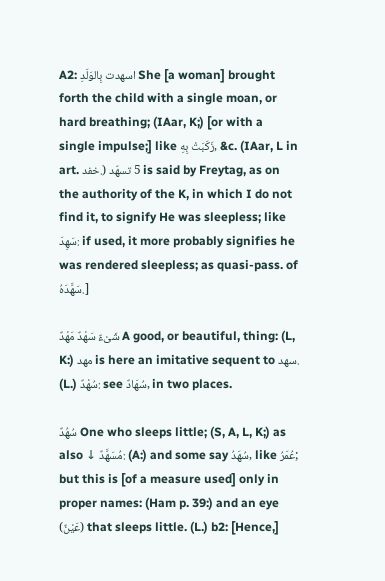A2: اسهدت بِالوَلَدِ She [a woman] brought forth the child with a single moan, or hard breathing; (IAar, K;) [or with a single impulse;] like زَكَبَتْ بِهِ, &c. (IAar, L in art. خفد.) 5 تسهّد is said by Freytag, as on the authority of the K, in which I do not find it, to signify He was sleepless; like سَهِدَ: if used, it more probably signifies he was rendered sleepless; as quasi-pass. of سَهَّدَهُ.]

شَىْءٌ سَهْدٌ مَهْدٌ A good, or beautiful, thing: (L, K:) مهد is here an imitative sequent to سهد. (L.) سُهْدٌ: see سُهَادٌ, in two places.

سُهُدٌ One who sleeps little; (S, A, L, K;) as also ↓ مُسَهَّدٌ: (A:) and some say سُهَدُ, like عُمَرُ; but this is [of a measure used] only in proper names: (Ham p. 39:) and an eye (عَيْنٌ) that sleeps little. (L.) b2: [Hence,]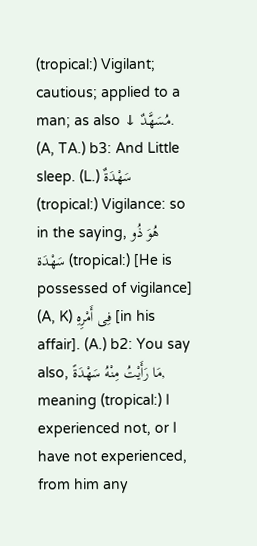(tropical:) Vigilant; cautious; applied to a man; as also ↓ مُسَهَّدٌ. (A, TA.) b3: And Little sleep. (L.) سَهْدَةٌ (tropical:) Vigilance: so in the saying, هُوَ ذُو سَهْدَة (tropical:) [He is possessed of vigilance] (A, K) فِى أَمْرِهِ [in his affair]. (A.) b2: You say also, مَا رَأَيْتُ مِنْهُ سَهْدَةً, meaning (tropical:) I experienced not, or I have not experienced, from him any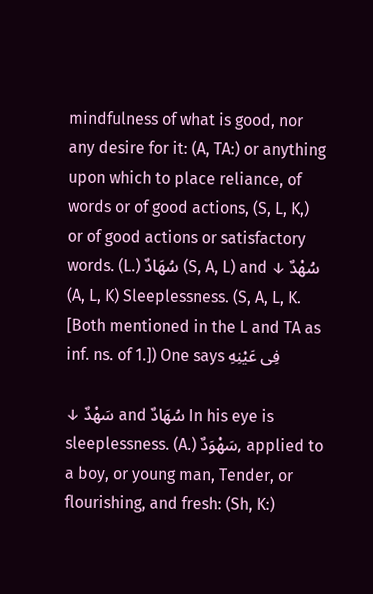mindfulness of what is good, nor any desire for it: (A, TA:) or anything upon which to place reliance, of words or of good actions, (S, L, K,) or of good actions or satisfactory words. (L.) سُهَادٌ (S, A, L) and ↓ سُهْدٌ (A, L, K) Sleeplessness. (S, A, L, K. [Both mentioned in the L and TA as inf. ns. of 1.]) One says فِى عَيْنِهِ

↓ سَهْدٌ and سُهَادٌ In his eye is sleeplessness. (A.) سَهْوَدٌ, applied to a boy, or young man, Tender, or flourishing, and fresh: (Sh, K:)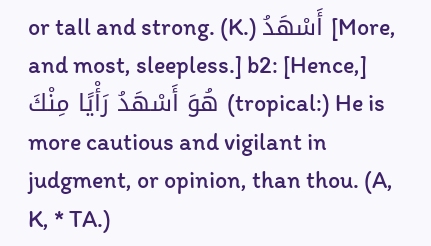or tall and strong. (K.) أَسْهَدُ [More, and most, sleepless.] b2: [Hence,] هُوَ أَسْهَدُ رَأْيًا مِنْكَ (tropical:) He is more cautious and vigilant in judgment, or opinion, than thou. (A, K, * TA.)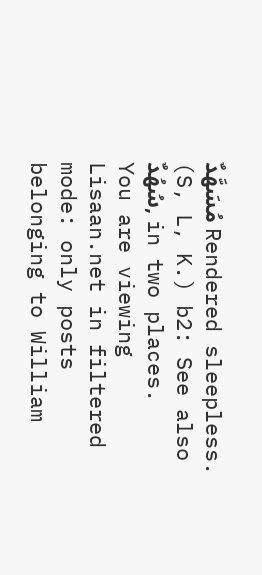مُسَهَّدٌ Rendered sleepless. (S, L, K.) b2: See also سُهُدٌ, in two places.
You are viewing Lisaan.net in filtered mode: only posts belonging to William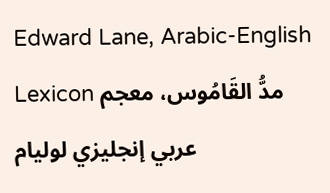Edward Lane, Arabic-English Lexicon مدُّ القَامُوس، معجم عربي إنجليزي لوليام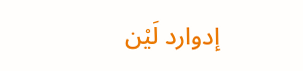إدوارد لَيْن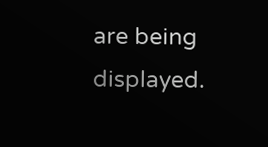are being displayed.